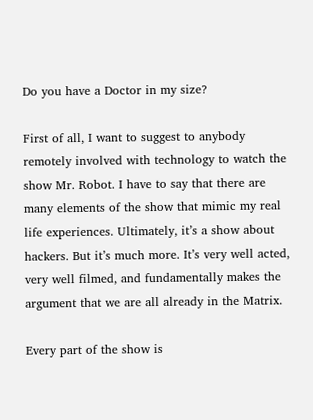Do you have a Doctor in my size?

First of all, I want to suggest to anybody remotely involved with technology to watch the show Mr. Robot. I have to say that there are many elements of the show that mimic my real life experiences. Ultimately, it’s a show about hackers. But it’s much more. It’s very well acted, very well filmed, and fundamentally makes the argument that we are all already in the Matrix.

Every part of the show is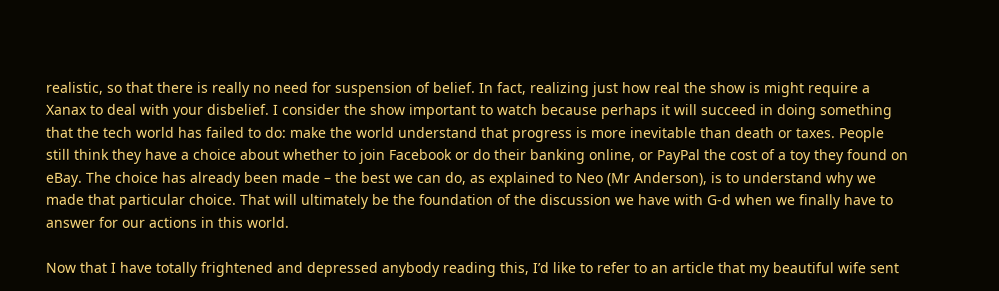realistic, so that there is really no need for suspension of belief. In fact, realizing just how real the show is might require a Xanax to deal with your disbelief. I consider the show important to watch because perhaps it will succeed in doing something that the tech world has failed to do: make the world understand that progress is more inevitable than death or taxes. People still think they have a choice about whether to join Facebook or do their banking online, or PayPal the cost of a toy they found on eBay. The choice has already been made – the best we can do, as explained to Neo (Mr Anderson), is to understand why we made that particular choice. That will ultimately be the foundation of the discussion we have with G-d when we finally have to answer for our actions in this world.

Now that I have totally frightened and depressed anybody reading this, I’d like to refer to an article that my beautiful wife sent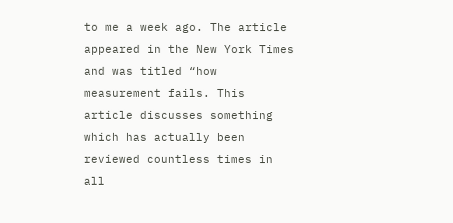to me a week ago. The article appeared in the New York Times and was titled “how measurement fails. This article discusses something which has actually been reviewed countless times in all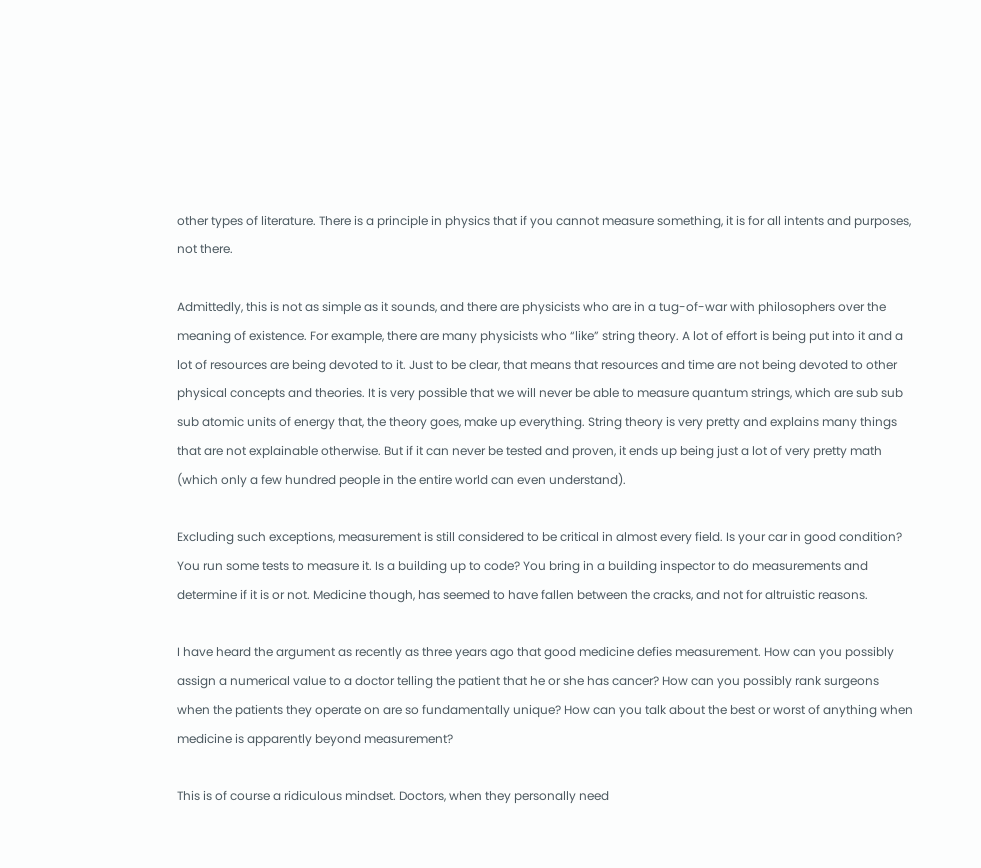other types of literature. There is a principle in physics that if you cannot measure something, it is for all intents and purposes, not there.

Admittedly, this is not as simple as it sounds, and there are physicists who are in a tug-of-war with philosophers over the meaning of existence. For example, there are many physicists who “like” string theory. A lot of effort is being put into it and a lot of resources are being devoted to it. Just to be clear, that means that resources and time are not being devoted to other physical concepts and theories. It is very possible that we will never be able to measure quantum strings, which are sub sub sub atomic units of energy that, the theory goes, make up everything. String theory is very pretty and explains many things that are not explainable otherwise. But if it can never be tested and proven, it ends up being just a lot of very pretty math (which only a few hundred people in the entire world can even understand).

Excluding such exceptions, measurement is still considered to be critical in almost every field. Is your car in good condition? You run some tests to measure it. Is a building up to code? You bring in a building inspector to do measurements and determine if it is or not. Medicine though, has seemed to have fallen between the cracks, and not for altruistic reasons.

I have heard the argument as recently as three years ago that good medicine defies measurement. How can you possibly assign a numerical value to a doctor telling the patient that he or she has cancer? How can you possibly rank surgeons when the patients they operate on are so fundamentally unique? How can you talk about the best or worst of anything when medicine is apparently beyond measurement?

This is of course a ridiculous mindset. Doctors, when they personally need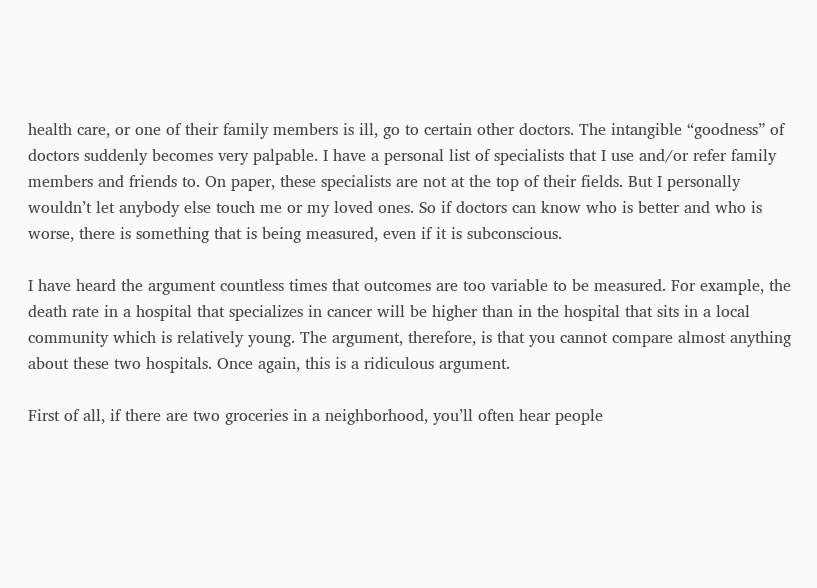health care, or one of their family members is ill, go to certain other doctors. The intangible “goodness” of doctors suddenly becomes very palpable. I have a personal list of specialists that I use and/or refer family members and friends to. On paper, these specialists are not at the top of their fields. But I personally wouldn’t let anybody else touch me or my loved ones. So if doctors can know who is better and who is worse, there is something that is being measured, even if it is subconscious.

I have heard the argument countless times that outcomes are too variable to be measured. For example, the death rate in a hospital that specializes in cancer will be higher than in the hospital that sits in a local community which is relatively young. The argument, therefore, is that you cannot compare almost anything about these two hospitals. Once again, this is a ridiculous argument.

First of all, if there are two groceries in a neighborhood, you’ll often hear people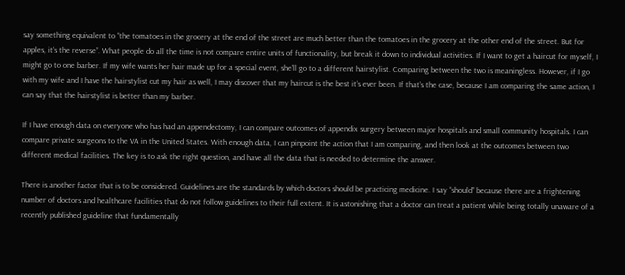say something equivalent to “the tomatoes in the grocery at the end of the street are much better than the tomatoes in the grocery at the other end of the street. But for apples, it’s the reverse”. What people do all the time is not compare entire units of functionality, but break it down to individual activities. If I want to get a haircut for myself, I might go to one barber. If my wife wants her hair made up for a special event, she’ll go to a different hairstylist. Comparing between the two is meaningless. However, if I go with my wife and I have the hairstylist cut my hair as well, I may discover that my haircut is the best it’s ever been. If that’s the case, because I am comparing the same action, I can say that the hairstylist is better than my barber.

If I have enough data on everyone who has had an appendectomy, I can compare outcomes of appendix surgery between major hospitals and small community hospitals. I can compare private surgeons to the VA in the United States. With enough data, I can pinpoint the action that I am comparing, and then look at the outcomes between two different medical facilities. The key is to ask the right question, and have all the data that is needed to determine the answer.

There is another factor that is to be considered. Guidelines are the standards by which doctors should be practicing medicine. I say “should” because there are a frightening number of doctors and healthcare facilities that do not follow guidelines to their full extent. It is astonishing that a doctor can treat a patient while being totally unaware of a recently published guideline that fundamentally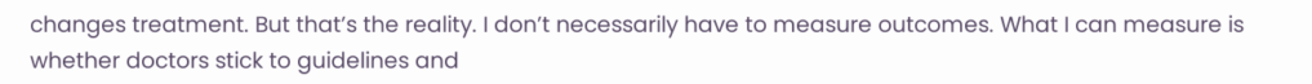changes treatment. But that’s the reality. I don’t necessarily have to measure outcomes. What I can measure is whether doctors stick to guidelines and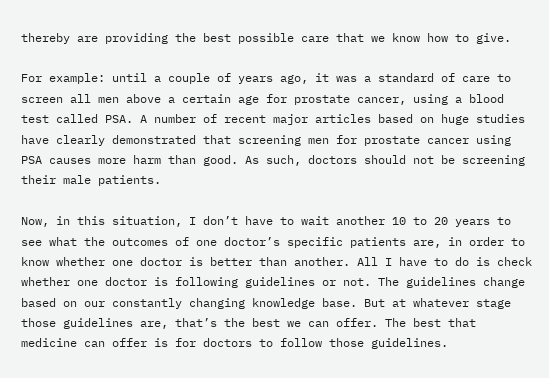thereby are providing the best possible care that we know how to give.

For example: until a couple of years ago, it was a standard of care to screen all men above a certain age for prostate cancer, using a blood test called PSA. A number of recent major articles based on huge studies have clearly demonstrated that screening men for prostate cancer using PSA causes more harm than good. As such, doctors should not be screening their male patients.

Now, in this situation, I don’t have to wait another 10 to 20 years to see what the outcomes of one doctor’s specific patients are, in order to know whether one doctor is better than another. All I have to do is check whether one doctor is following guidelines or not. The guidelines change based on our constantly changing knowledge base. But at whatever stage those guidelines are, that’s the best we can offer. The best that medicine can offer is for doctors to follow those guidelines.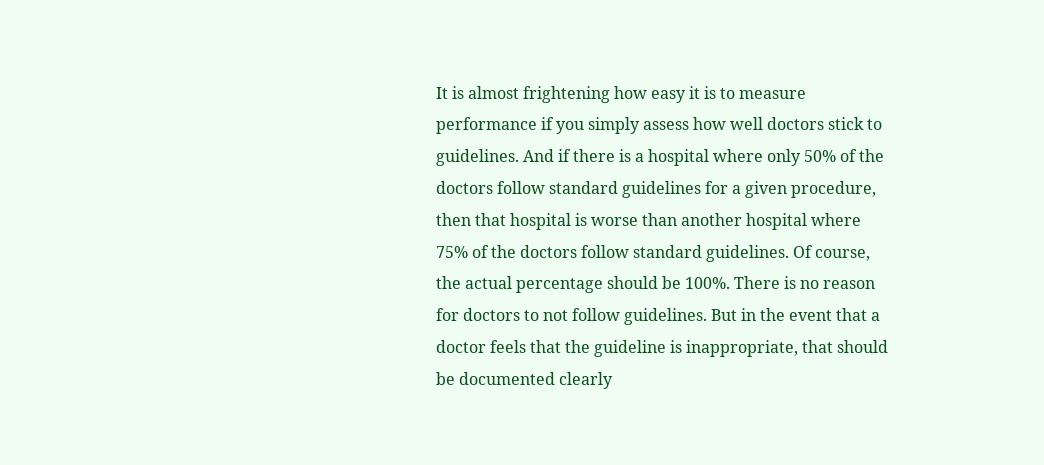It is almost frightening how easy it is to measure performance if you simply assess how well doctors stick to guidelines. And if there is a hospital where only 50% of the doctors follow standard guidelines for a given procedure, then that hospital is worse than another hospital where 75% of the doctors follow standard guidelines. Of course, the actual percentage should be 100%. There is no reason for doctors to not follow guidelines. But in the event that a doctor feels that the guideline is inappropriate, that should be documented clearly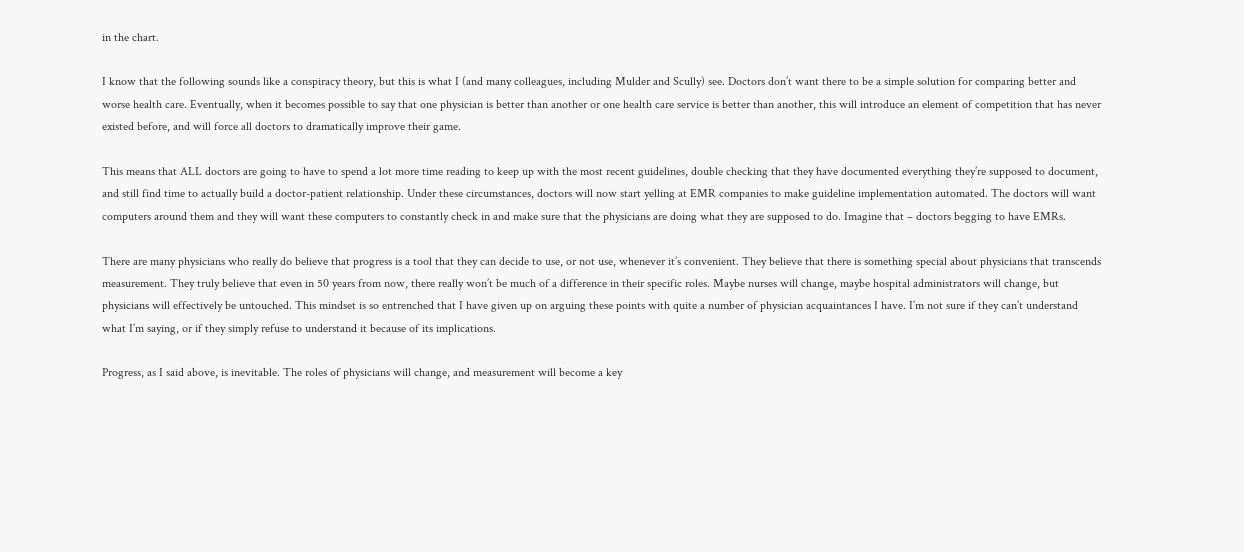in the chart.

I know that the following sounds like a conspiracy theory, but this is what I (and many colleagues, including Mulder and Scully) see. Doctors don’t want there to be a simple solution for comparing better and worse health care. Eventually, when it becomes possible to say that one physician is better than another or one health care service is better than another, this will introduce an element of competition that has never existed before, and will force all doctors to dramatically improve their game.

This means that ALL doctors are going to have to spend a lot more time reading to keep up with the most recent guidelines, double checking that they have documented everything they’re supposed to document, and still find time to actually build a doctor-patient relationship. Under these circumstances, doctors will now start yelling at EMR companies to make guideline implementation automated. The doctors will want computers around them and they will want these computers to constantly check in and make sure that the physicians are doing what they are supposed to do. Imagine that – doctors begging to have EMRs.

There are many physicians who really do believe that progress is a tool that they can decide to use, or not use, whenever it’s convenient. They believe that there is something special about physicians that transcends measurement. They truly believe that even in 50 years from now, there really won’t be much of a difference in their specific roles. Maybe nurses will change, maybe hospital administrators will change, but physicians will effectively be untouched. This mindset is so entrenched that I have given up on arguing these points with quite a number of physician acquaintances I have. I’m not sure if they can’t understand what I’m saying, or if they simply refuse to understand it because of its implications.

Progress, as I said above, is inevitable. The roles of physicians will change, and measurement will become a key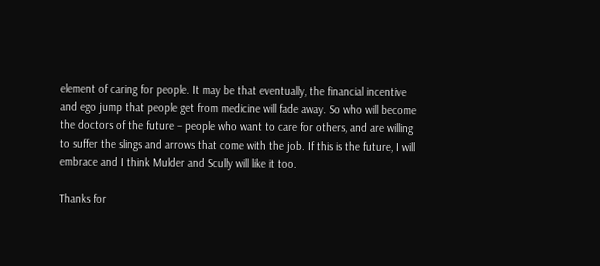element of caring for people. It may be that eventually, the financial incentive and ego jump that people get from medicine will fade away. So who will become the doctors of the future – people who want to care for others, and are willing to suffer the slings and arrows that come with the job. If this is the future, I will embrace and I think Mulder and Scully will like it too.

Thanks for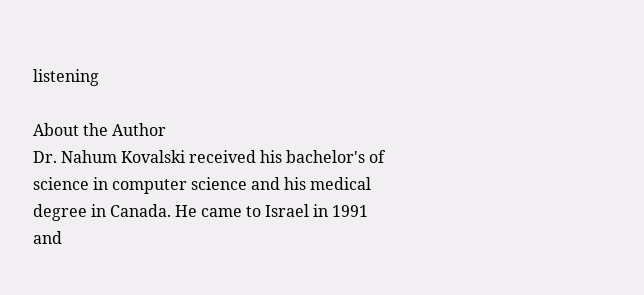listening

About the Author
Dr. Nahum Kovalski received his bachelor's of science in computer science and his medical degree in Canada. He came to Israel in 1991 and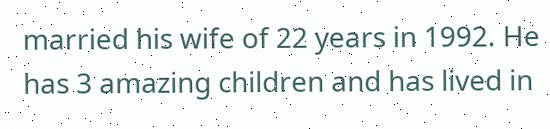married his wife of 22 years in 1992. He has 3 amazing children and has lived in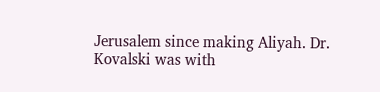Jerusalem since making Aliyah. Dr. Kovalski was with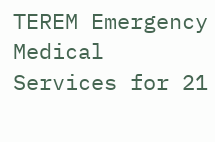TEREM Emergency Medical Services for 21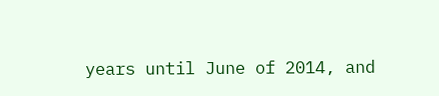years until June of 2014, and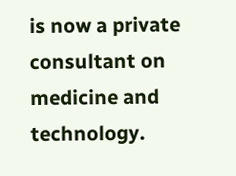is now a private consultant on medicine and technology.